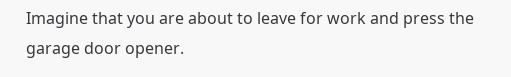Imagine that you are about to leave for work and press the garage door opener.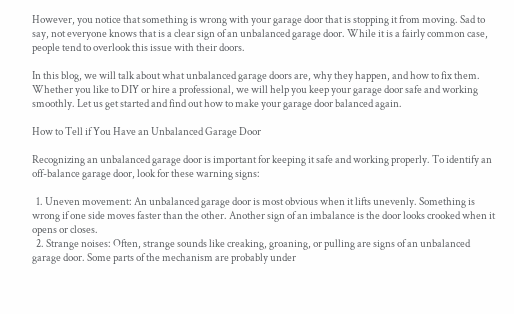However, you notice that something is wrong with your garage door that is stopping it from moving. Sad to say, not everyone knows that is a clear sign of an unbalanced garage door. While it is a fairly common case, people tend to overlook this issue with their doors.

In this blog, we will talk about what unbalanced garage doors are, why they happen, and how to fix them. Whether you like to DIY or hire a professional, we will help you keep your garage door safe and working smoothly. Let us get started and find out how to make your garage door balanced again.

How to Tell if You Have an Unbalanced Garage Door

Recognizing an unbalanced garage door is important for keeping it safe and working properly. To identify an off-balance garage door, look for these warning signs:

  1. Uneven movement: An unbalanced garage door is most obvious when it lifts unevenly. Something is wrong if one side moves faster than the other. Another sign of an imbalance is the door looks crooked when it opens or closes.
  2. Strange noises: Often, strange sounds like creaking, groaning, or pulling are signs of an unbalanced garage door. Some parts of the mechanism are probably under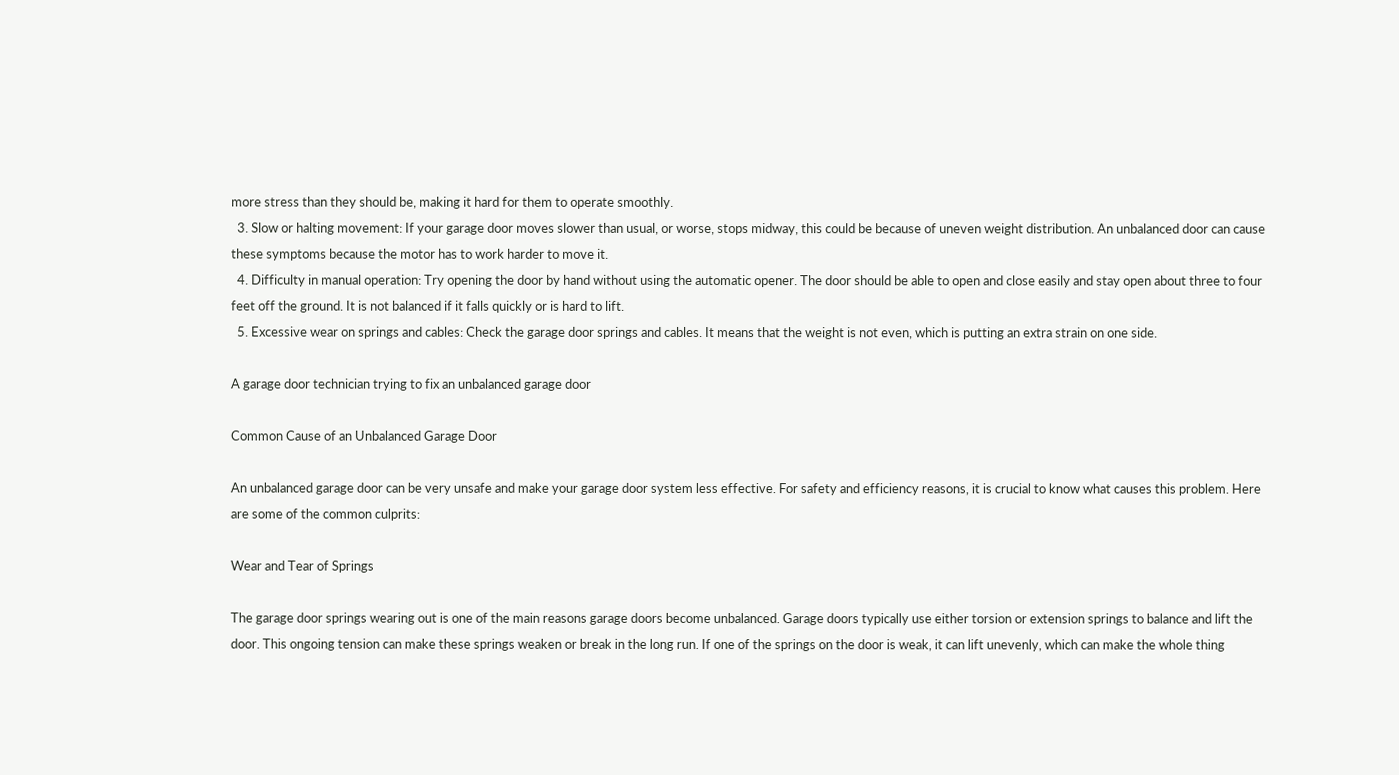more stress than they should be, making it hard for them to operate smoothly.
  3. Slow or halting movement: If your garage door moves slower than usual, or worse, stops midway, this could be because of uneven weight distribution. An unbalanced door can cause these symptoms because the motor has to work harder to move it.
  4. Difficulty in manual operation: Try opening the door by hand without using the automatic opener. The door should be able to open and close easily and stay open about three to four feet off the ground. It is not balanced if it falls quickly or is hard to lift.
  5. Excessive wear on springs and cables: Check the garage door springs and cables. It means that the weight is not even, which is putting an extra strain on one side.

A garage door technician trying to fix an unbalanced garage door

Common Cause of an Unbalanced Garage Door

An unbalanced garage door can be very unsafe and make your garage door system less effective. For safety and efficiency reasons, it is crucial to know what causes this problem. Here are some of the common culprits:

Wear and Tear of Springs

The garage door springs wearing out is one of the main reasons garage doors become unbalanced. Garage doors typically use either torsion or extension springs to balance and lift the door. This ongoing tension can make these springs weaken or break in the long run. If one of the springs on the door is weak, it can lift unevenly, which can make the whole thing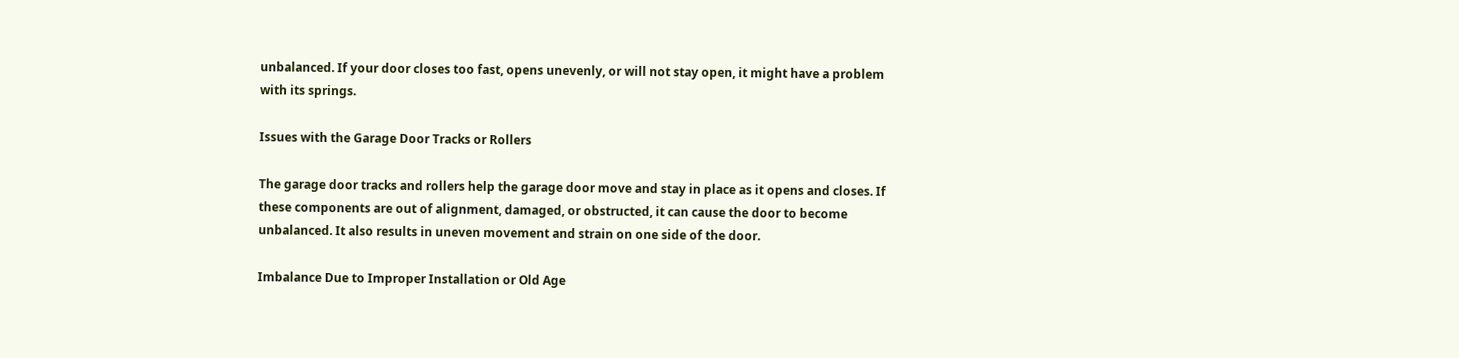unbalanced. If your door closes too fast, opens unevenly, or will not stay open, it might have a problem with its springs.

Issues with the Garage Door Tracks or Rollers

The garage door tracks and rollers help the garage door move and stay in place as it opens and closes. If these components are out of alignment, damaged, or obstructed, it can cause the door to become unbalanced. It also results in uneven movement and strain on one side of the door.

Imbalance Due to Improper Installation or Old Age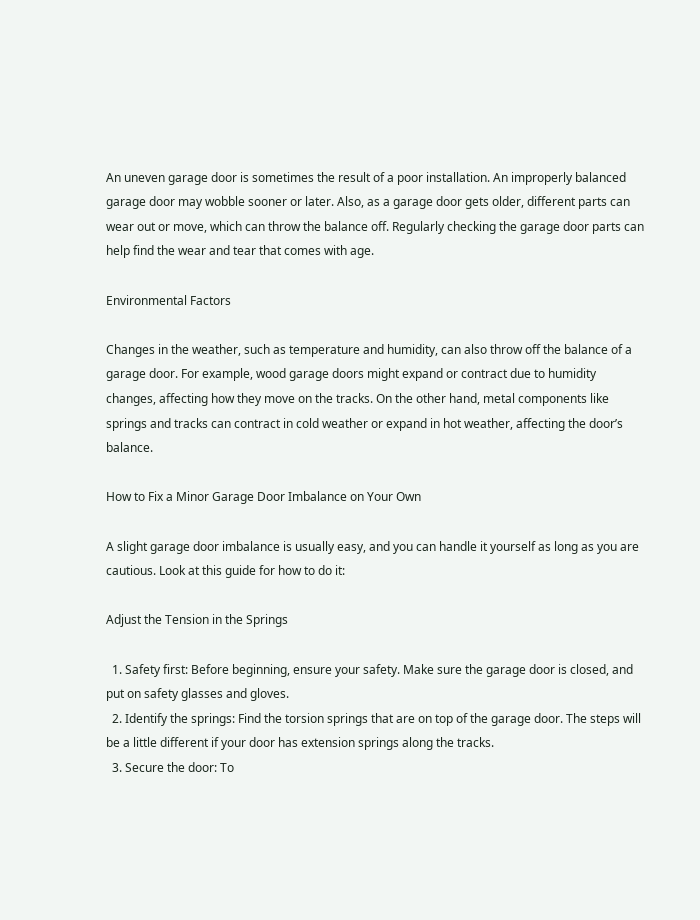An uneven garage door is sometimes the result of a poor installation. An improperly balanced garage door may wobble sooner or later. Also, as a garage door gets older, different parts can wear out or move, which can throw the balance off. Regularly checking the garage door parts can help find the wear and tear that comes with age.

Environmental Factors

Changes in the weather, such as temperature and humidity, can also throw off the balance of a garage door. For example, wood garage doors might expand or contract due to humidity changes, affecting how they move on the tracks. On the other hand, metal components like springs and tracks can contract in cold weather or expand in hot weather, affecting the door’s balance.

How to Fix a Minor Garage Door Imbalance on Your Own

A slight garage door imbalance is usually easy, and you can handle it yourself as long as you are cautious. Look at this guide for how to do it:

Adjust the Tension in the Springs

  1. Safety first: Before beginning, ensure your safety. Make sure the garage door is closed, and put on safety glasses and gloves.
  2. Identify the springs: Find the torsion springs that are on top of the garage door. The steps will be a little different if your door has extension springs along the tracks.
  3. Secure the door: To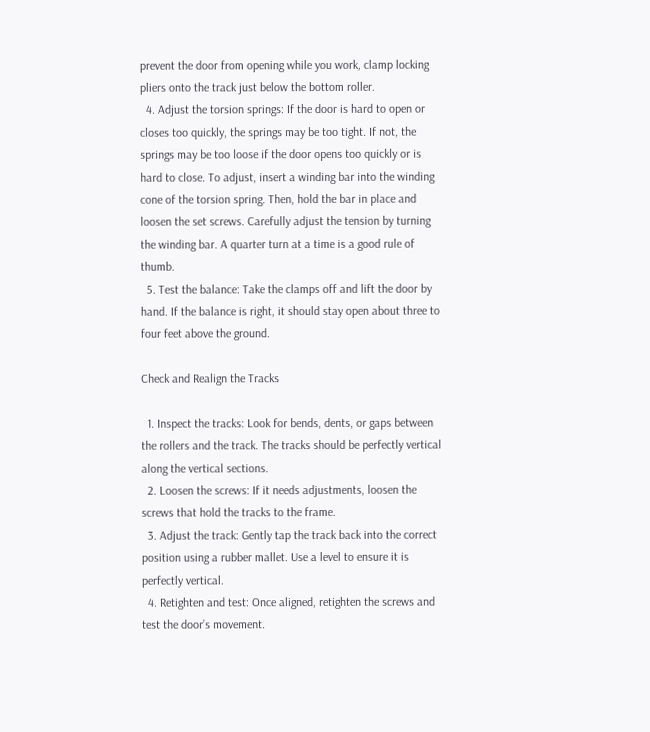prevent the door from opening while you work, clamp locking pliers onto the track just below the bottom roller.
  4. Adjust the torsion springs: If the door is hard to open or closes too quickly, the springs may be too tight. If not, the springs may be too loose if the door opens too quickly or is hard to close. To adjust, insert a winding bar into the winding cone of the torsion spring. Then, hold the bar in place and loosen the set screws. Carefully adjust the tension by turning the winding bar. A quarter turn at a time is a good rule of thumb.
  5. Test the balance: Take the clamps off and lift the door by hand. If the balance is right, it should stay open about three to four feet above the ground.

Check and Realign the Tracks

  1. Inspect the tracks: Look for bends, dents, or gaps between the rollers and the track. The tracks should be perfectly vertical along the vertical sections.
  2. Loosen the screws: If it needs adjustments, loosen the screws that hold the tracks to the frame.
  3. Adjust the track: Gently tap the track back into the correct position using a rubber mallet. Use a level to ensure it is perfectly vertical.
  4. Retighten and test: Once aligned, retighten the screws and test the door’s movement.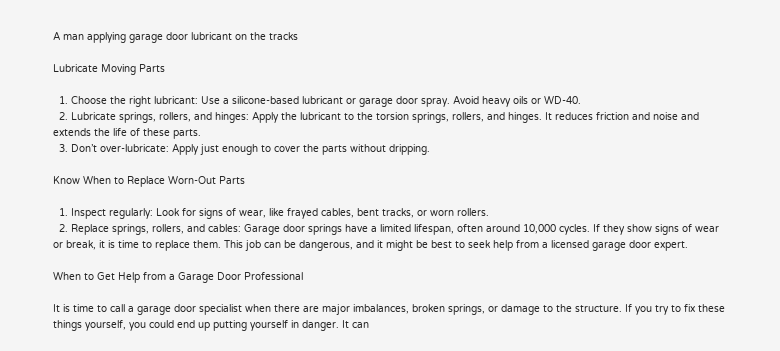A man applying garage door lubricant on the tracks

Lubricate Moving Parts

  1. Choose the right lubricant: Use a silicone-based lubricant or garage door spray. Avoid heavy oils or WD-40.
  2. Lubricate springs, rollers, and hinges: Apply the lubricant to the torsion springs, rollers, and hinges. It reduces friction and noise and extends the life of these parts.
  3. Don’t over-lubricate: Apply just enough to cover the parts without dripping.

Know When to Replace Worn-Out Parts

  1. Inspect regularly: Look for signs of wear, like frayed cables, bent tracks, or worn rollers.
  2. Replace springs, rollers, and cables: Garage door springs have a limited lifespan, often around 10,000 cycles. If they show signs of wear or break, it is time to replace them. This job can be dangerous, and it might be best to seek help from a licensed garage door expert.

When to Get Help from a Garage Door Professional

It is time to call a garage door specialist when there are major imbalances, broken springs, or damage to the structure. If you try to fix these things yourself, you could end up putting yourself in danger. It can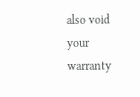also void your warranty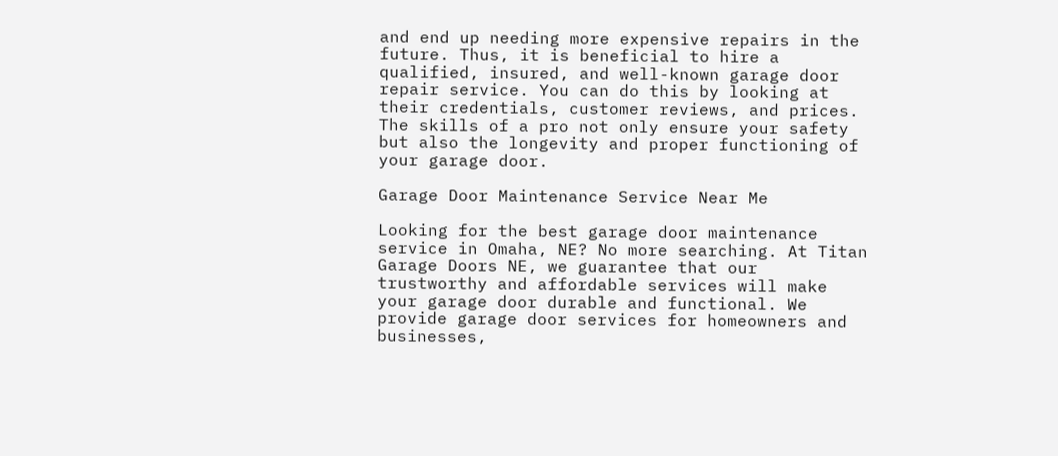and end up needing more expensive repairs in the future. Thus, it is beneficial to hire a qualified, insured, and well-known garage door repair service. You can do this by looking at their credentials, customer reviews, and prices. The skills of a pro not only ensure your safety but also the longevity and proper functioning of your garage door.

Garage Door Maintenance Service Near Me

Looking for the best garage door maintenance service in Omaha, NE? No more searching. At Titan Garage Doors NE, we guarantee that our trustworthy and affordable services will make your garage door durable and functional. We provide garage door services for homeowners and businesses,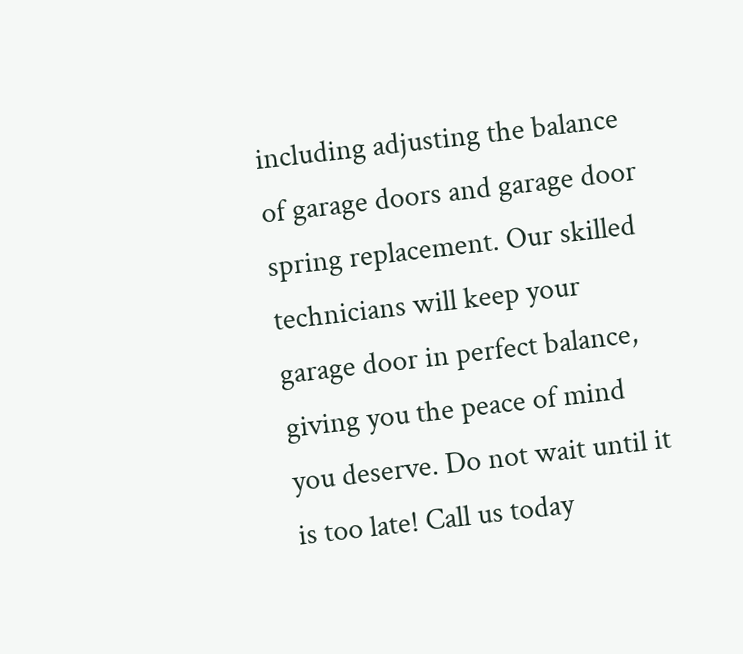including adjusting the balance of garage doors and garage door spring replacement. Our skilled technicians will keep your garage door in perfect balance, giving you the peace of mind you deserve. Do not wait until it is too late! Call us today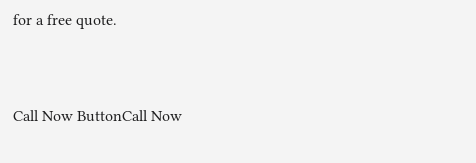for a free quote.


Call Now ButtonCall Now